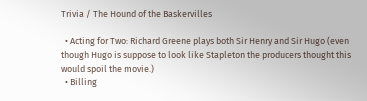Trivia / The Hound of the Baskervilles

  • Acting for Two: Richard Greene plays both Sir Henry and Sir Hugo (even though Hugo is suppose to look like Stapleton the producers thought this would spoil the movie.)
  • Billing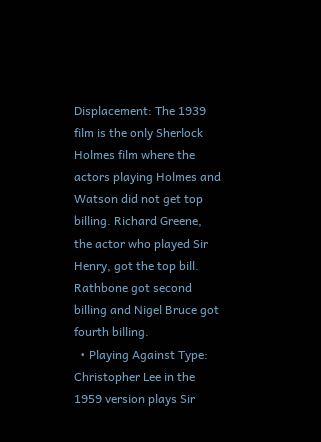Displacement: The 1939 film is the only Sherlock Holmes film where the actors playing Holmes and Watson did not get top billing. Richard Greene, the actor who played Sir Henry, got the top bill. Rathbone got second billing and Nigel Bruce got fourth billing.
  • Playing Against Type: Christopher Lee in the 1959 version plays Sir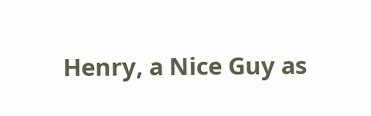Henry, a Nice Guy as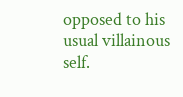opposed to his usual villainous self.